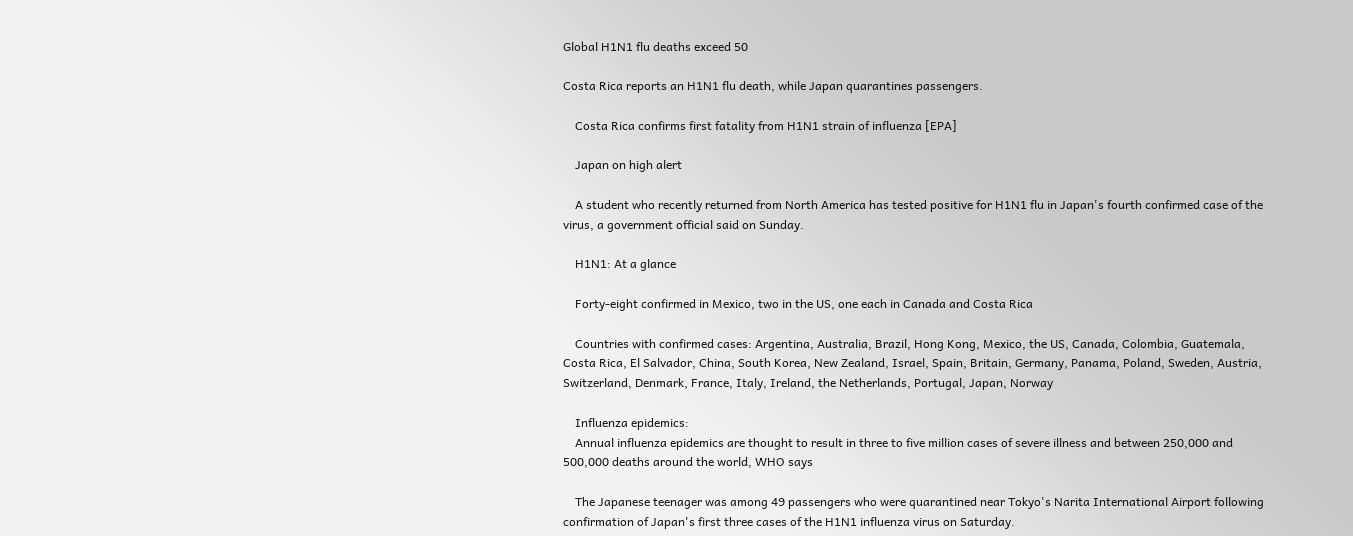Global H1N1 flu deaths exceed 50

Costa Rica reports an H1N1 flu death, while Japan quarantines passengers.

    Costa Rica confirms first fatality from H1N1 strain of influenza [EPA]

    Japan on high alert

    A student who recently returned from North America has tested positive for H1N1 flu in Japan's fourth confirmed case of the virus, a government official said on Sunday.

    H1N1: At a glance

    Forty-eight confirmed in Mexico, two in the US, one each in Canada and Costa Rica

    Countries with confirmed cases: Argentina, Australia, Brazil, Hong Kong, Mexico, the US, Canada, Colombia, Guatemala, Costa Rica, El Salvador, China, South Korea, New Zealand, Israel, Spain, Britain, Germany, Panama, Poland, Sweden, Austria, Switzerland, Denmark, France, Italy, Ireland, the Netherlands, Portugal, Japan, Norway

    Influenza epidemics:
    Annual influenza epidemics are thought to result in three to five million cases of severe illness and between 250,000 and 500,000 deaths around the world, WHO says

    The Japanese teenager was among 49 passengers who were quarantined near Tokyo's Narita International Airport following confirmation of Japan's first three cases of the H1N1 influenza virus on Saturday.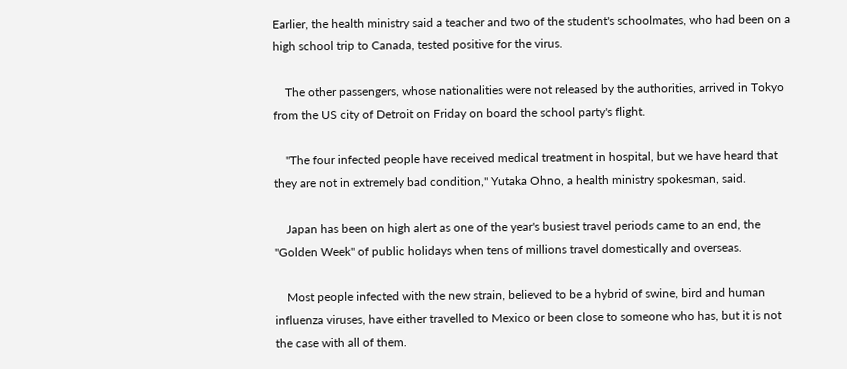Earlier, the health ministry said a teacher and two of the student's schoolmates, who had been on a high school trip to Canada, tested positive for the virus.

    The other passengers, whose nationalities were not released by the authorities, arrived in Tokyo from the US city of Detroit on Friday on board the school party's flight.

    "The four infected people have received medical treatment in hospital, but we have heard that they are not in extremely bad condition," Yutaka Ohno, a health ministry spokesman, said.

    Japan has been on high alert as one of the year's busiest travel periods came to an end, the "Golden Week" of public holidays when tens of millions travel domestically and overseas.

    Most people infected with the new strain, believed to be a hybrid of swine, bird and human influenza viruses, have either travelled to Mexico or been close to someone who has, but it is not the case with all of them.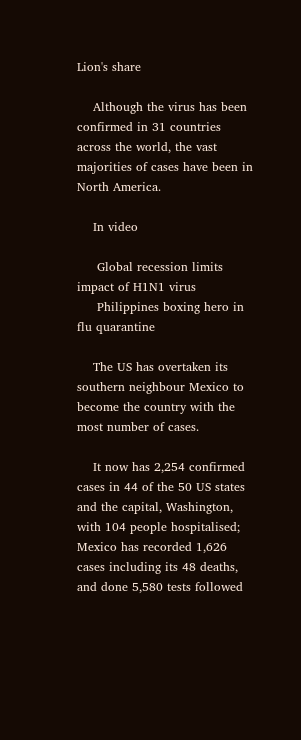Lion's share

    Although the virus has been confirmed in 31 countries across the world, the vast majorities of cases have been in North America.

    In video

     Global recession limits impact of H1N1 virus
     Philippines boxing hero in flu quarantine

    The US has overtaken its southern neighbour Mexico to become the country with the most number of cases.

    It now has 2,254 confirmed cases in 44 of the 50 US states and the capital, Washington, with 104 people hospitalised; Mexico has recorded 1,626 cases including its 48 deaths, and done 5,580 tests followed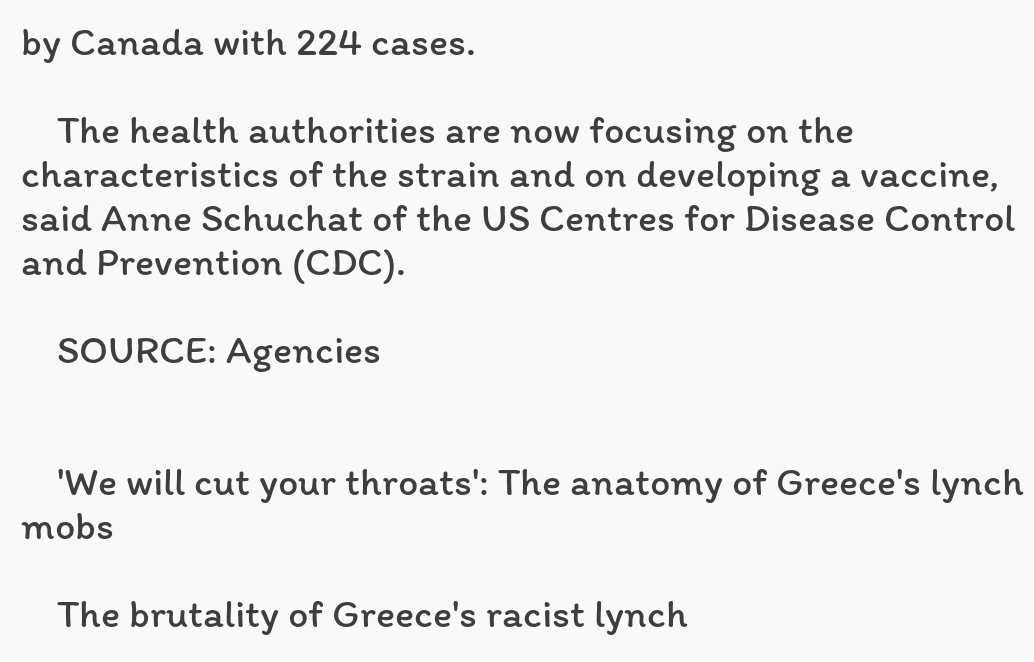by Canada with 224 cases.

    The health authorities are now focusing on the characteristics of the strain and on developing a vaccine, said Anne Schuchat of the US Centres for Disease Control and Prevention (CDC).

    SOURCE: Agencies


    'We will cut your throats': The anatomy of Greece's lynch mobs

    The brutality of Greece's racist lynch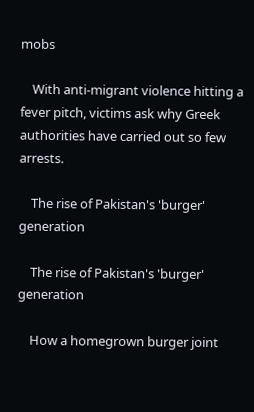mobs

    With anti-migrant violence hitting a fever pitch, victims ask why Greek authorities have carried out so few arrests.

    The rise of Pakistan's 'burger' generation

    The rise of Pakistan's 'burger' generation

    How a homegrown burger joint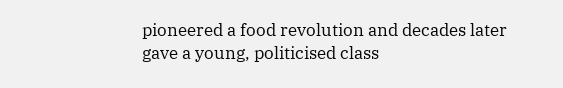pioneered a food revolution and decades later gave a young, politicised class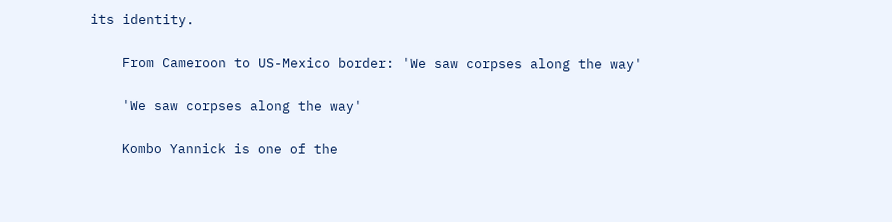its identity.

    From Cameroon to US-Mexico border: 'We saw corpses along the way'

    'We saw corpses along the way'

    Kombo Yannick is one of the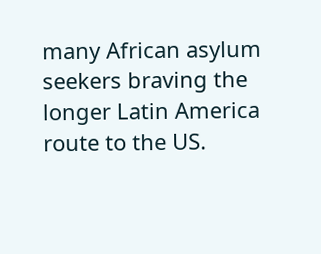many African asylum seekers braving the longer Latin America route to the US.